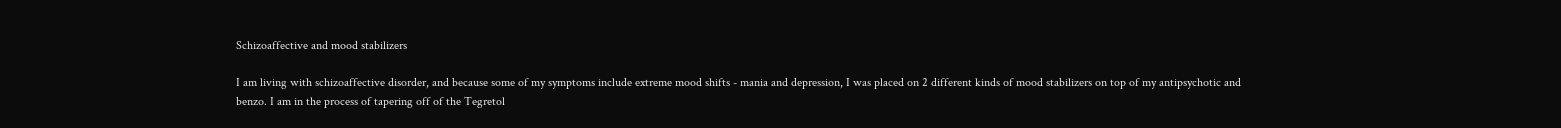Schizoaffective and mood stabilizers

I am living with schizoaffective disorder, and because some of my symptoms include extreme mood shifts - mania and depression, I was placed on 2 different kinds of mood stabilizers on top of my antipsychotic and benzo. I am in the process of tapering off of the Tegretol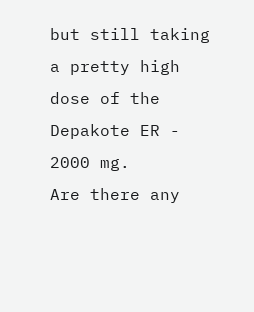but still taking a pretty high dose of the Depakote ER - 2000 mg.
Are there any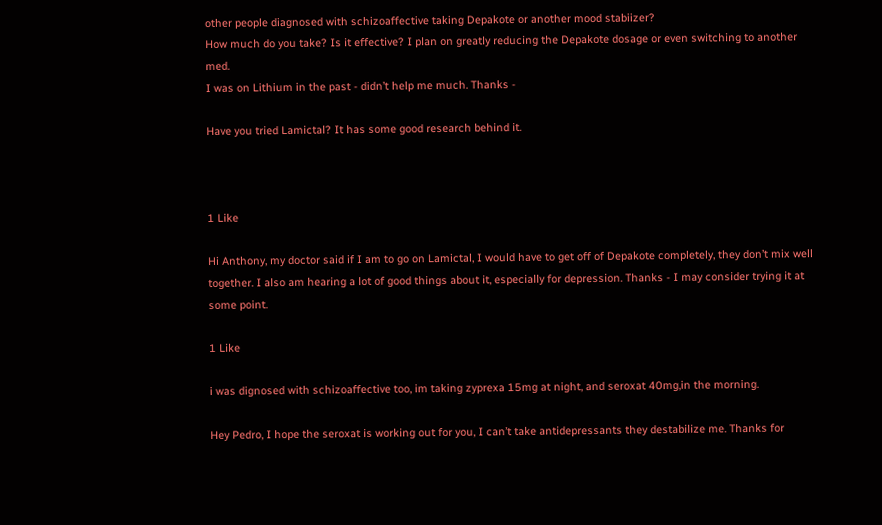other people diagnosed with schizoaffective taking Depakote or another mood stabiizer?
How much do you take? Is it effective? I plan on greatly reducing the Depakote dosage or even switching to another med.
I was on Lithium in the past - didn’t help me much. Thanks -

Have you tried Lamictal? It has some good research behind it.



1 Like

Hi Anthony, my doctor said if I am to go on Lamictal, I would have to get off of Depakote completely, they don’t mix well together. I also am hearing a lot of good things about it, especially for depression. Thanks - I may consider trying it at some point.

1 Like

i was dignosed with schizoaffective too, im taking zyprexa 15mg at night, and seroxat 40mg,in the morning.

Hey Pedro, I hope the seroxat is working out for you, I can’t take antidepressants they destabilize me. Thanks for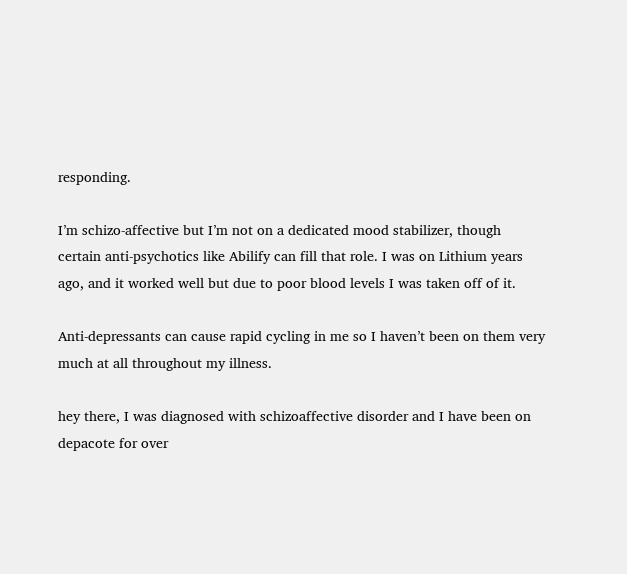responding.

I’m schizo-affective but I’m not on a dedicated mood stabilizer, though certain anti-psychotics like Abilify can fill that role. I was on Lithium years ago, and it worked well but due to poor blood levels I was taken off of it.

Anti-depressants can cause rapid cycling in me so I haven’t been on them very much at all throughout my illness.

hey there, I was diagnosed with schizoaffective disorder and I have been on depacote for over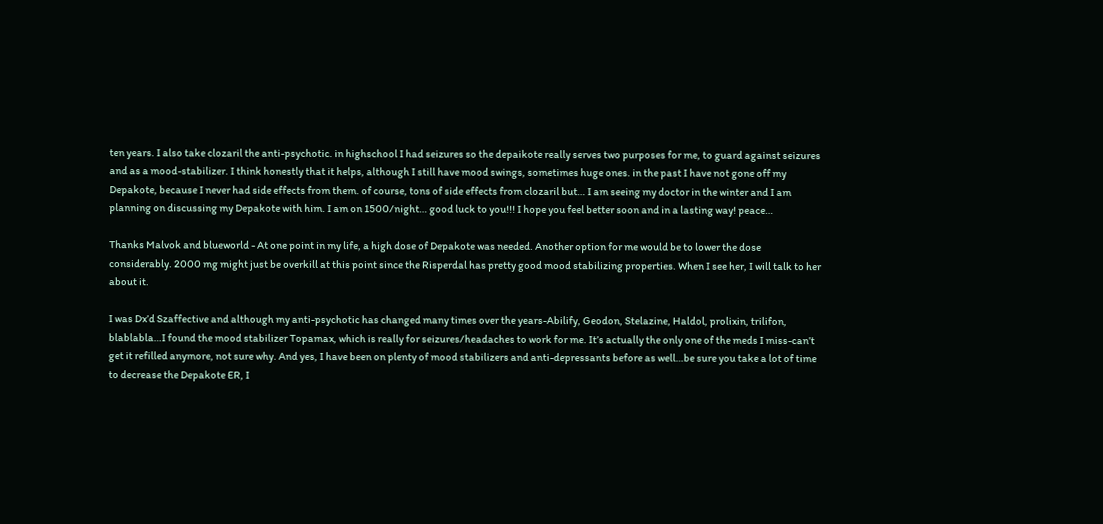ten years. I also take clozaril the anti-psychotic. in highschool I had seizures so the depaikote really serves two purposes for me, to guard against seizures and as a mood-stabilizer. I think honestly that it helps, although I still have mood swings, sometimes huge ones. in the past I have not gone off my Depakote, because I never had side effects from them. of course, tons of side effects from clozaril but… I am seeing my doctor in the winter and I am planning on discussing my Depakote with him. I am on 1500/night… good luck to you!!! I hope you feel better soon and in a lasting way! peace…

Thanks Malvok and blueworld - At one point in my life, a high dose of Depakote was needed. Another option for me would be to lower the dose considerably. 2000 mg might just be overkill at this point since the Risperdal has pretty good mood stabilizing properties. When I see her, I will talk to her about it.

I was Dx’d Szaffective and although my anti-psychotic has changed many times over the years-Abilify, Geodon, Stelazine, Haldol, prolixin, trilifon, blablabla…I found the mood stabilizer Topamax, which is really for seizures/headaches to work for me. It’s actually the only one of the meds I miss-can’t get it refilled anymore, not sure why. And yes, I have been on plenty of mood stabilizers and anti-depressants before as well…be sure you take a lot of time to decrease the Depakote ER, I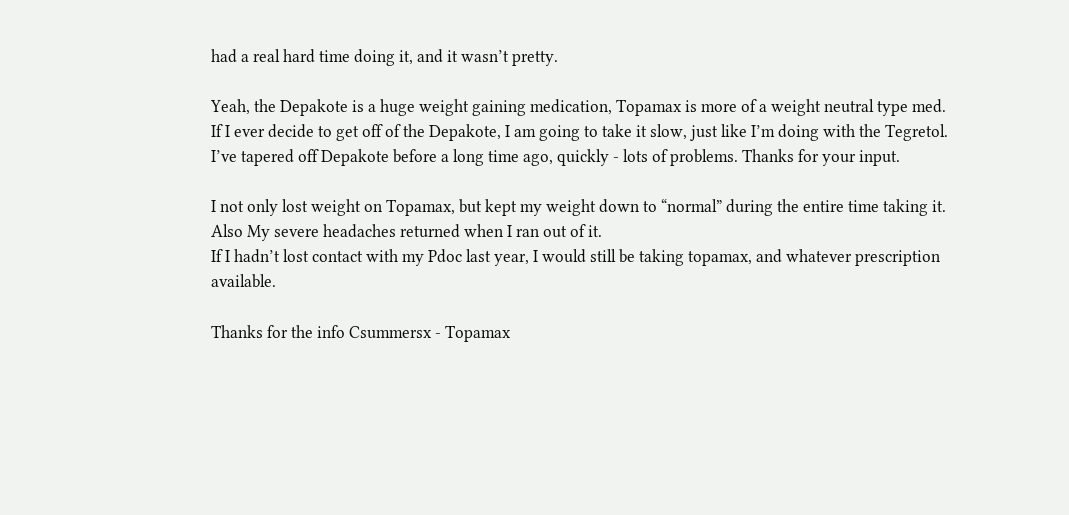had a real hard time doing it, and it wasn’t pretty.

Yeah, the Depakote is a huge weight gaining medication, Topamax is more of a weight neutral type med.
If I ever decide to get off of the Depakote, I am going to take it slow, just like I’m doing with the Tegretol.
I’ve tapered off Depakote before a long time ago, quickly - lots of problems. Thanks for your input.

I not only lost weight on Topamax, but kept my weight down to “normal” during the entire time taking it. Also My severe headaches returned when I ran out of it.
If I hadn’t lost contact with my Pdoc last year, I would still be taking topamax, and whatever prescription available.

Thanks for the info Csummersx - Topamax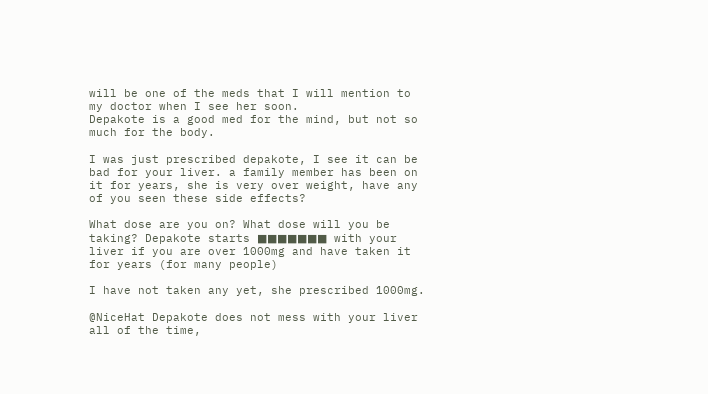will be one of the meds that I will mention to my doctor when I see her soon.
Depakote is a good med for the mind, but not so much for the body.

I was just prescribed depakote, I see it can be bad for your liver. a family member has been on it for years, she is very over weight, have any of you seen these side effects?

What dose are you on? What dose will you be taking? Depakote starts ■■■■■■■ with your liver if you are over 1000mg and have taken it for years (for many people)

I have not taken any yet, she prescribed 1000mg.

@NiceHat Depakote does not mess with your liver all of the time,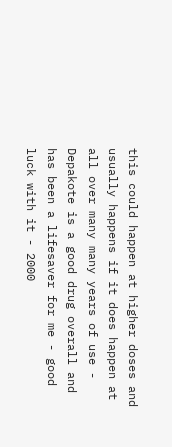this could happen at higher doses and usually happens if it does happen at all over many many years of use - Depakote is a good drug overall and has been a lifesaver for me - good luck with it - 2000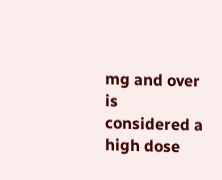mg and over is considered a high dose